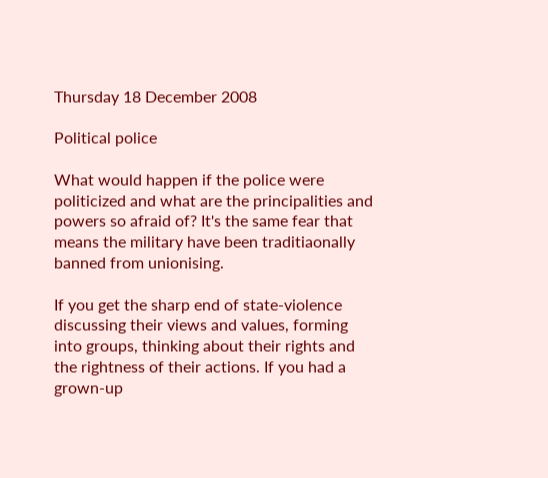Thursday 18 December 2008

Political police

What would happen if the police were politicized and what are the principalities and powers so afraid of? It's the same fear that means the military have been traditiaonally banned from unionising.

If you get the sharp end of state-violence discussing their views and values, forming into groups, thinking about their rights and the rightness of their actions. If you had a grown-up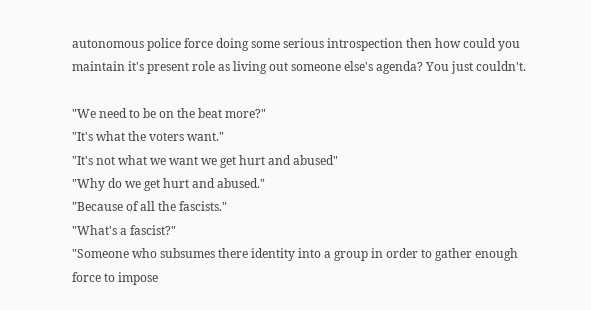autonomous police force doing some serious introspection then how could you maintain it's present role as living out someone else's agenda? You just couldn't.

"We need to be on the beat more?"
"It's what the voters want."
"It's not what we want we get hurt and abused"
"Why do we get hurt and abused."
"Because of all the fascists."
"What's a fascist?"
"Someone who subsumes there identity into a group in order to gather enough force to impose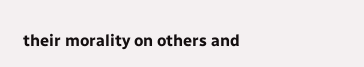their morality on others and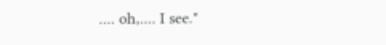.... oh,.... I see."